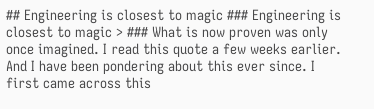## Engineering is closest to magic ### Engineering is closest to magic > ### What is now proven was only once imagined. I read this quote a few weeks earlier. And I have been pondering about this ever since. I first came across this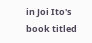in Joi Ito's book titled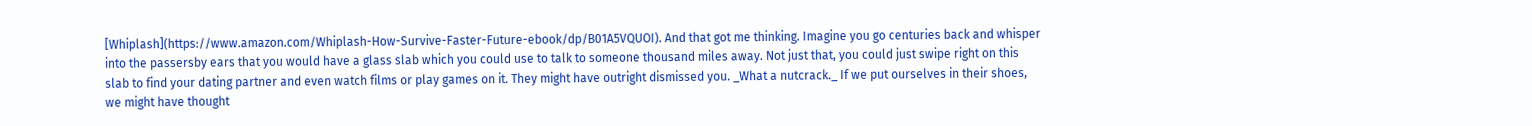[Whiplash](https://www.amazon.com/Whiplash-How-Survive-Faster-Future-ebook/dp/B01A5VQUOI). And that got me thinking. Imagine you go centuries back and whisper into the passersby ears that you would have a glass slab which you could use to talk to someone thousand miles away. Not just that, you could just swipe right on this slab to find your dating partner and even watch films or play games on it. They might have outright dismissed you. _What a nutcrack._ If we put ourselves in their shoes, we might have thought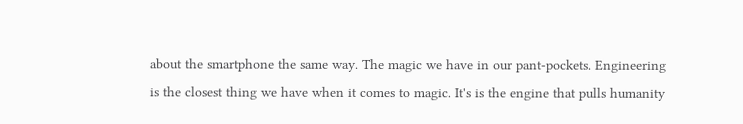about the smartphone the same way. The magic we have in our pant-pockets. Engineering is the closest thing we have when it comes to magic. It's is the engine that pulls humanity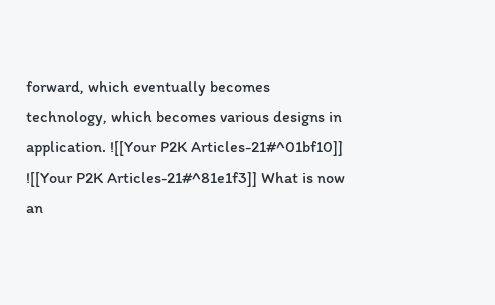forward, which eventually becomes technology, which becomes various designs in application. ![[Your P2K Articles-21#^01bf10]] ![[Your P2K Articles-21#^81e1f3]] What is now an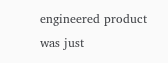engineered product was just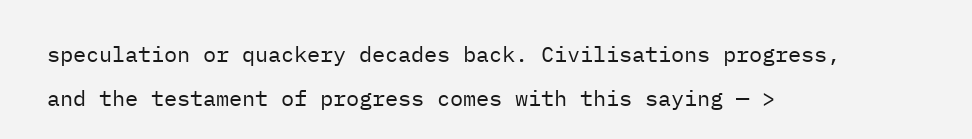speculation or quackery decades back. Civilisations progress, and the testament of progress comes with this saying — >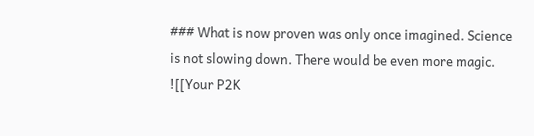### What is now proven was only once imagined. Science is not slowing down. There would be even more magic. ![[Your P2K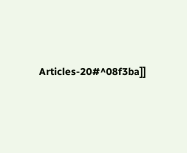Articles-20#^08f3ba]]